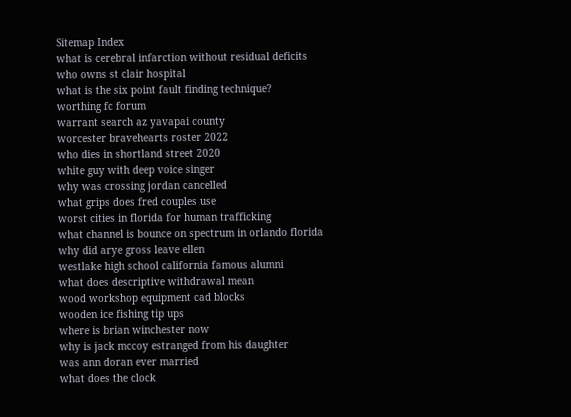Sitemap Index
what is cerebral infarction without residual deficits
who owns st clair hospital
what is the six point fault finding technique?
worthing fc forum
warrant search az yavapai county
worcester bravehearts roster 2022
who dies in shortland street 2020
white guy with deep voice singer
why was crossing jordan cancelled
what grips does fred couples use
worst cities in florida for human trafficking
what channel is bounce on spectrum in orlando florida
why did arye gross leave ellen
westlake high school california famous alumni
what does descriptive withdrawal mean
wood workshop equipment cad blocks
wooden ice fishing tip ups
where is brian winchester now
why is jack mccoy estranged from his daughter
was ann doran ever married
what does the clock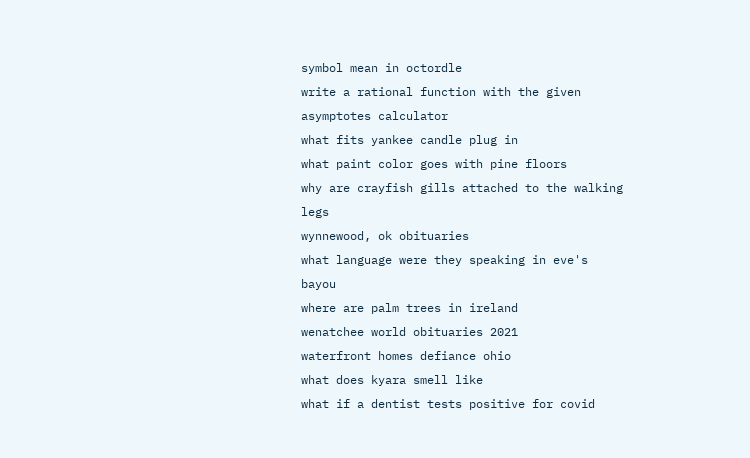symbol mean in octordle
write a rational function with the given asymptotes calculator
what fits yankee candle plug in
what paint color goes with pine floors
why are crayfish gills attached to the walking legs
wynnewood, ok obituaries
what language were they speaking in eve's bayou
where are palm trees in ireland
wenatchee world obituaries 2021
waterfront homes defiance ohio
what does kyara smell like
what if a dentist tests positive for covid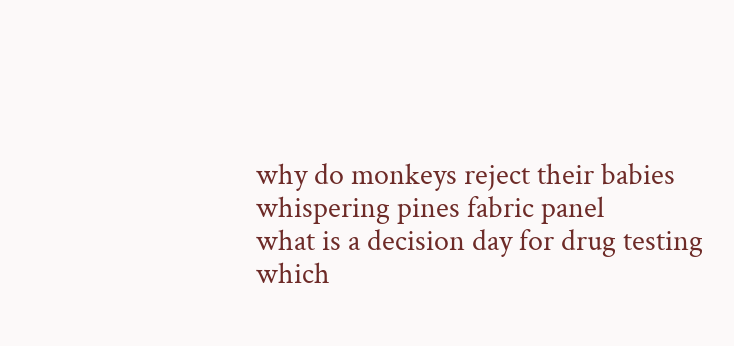why do monkeys reject their babies
whispering pines fabric panel
what is a decision day for drug testing
which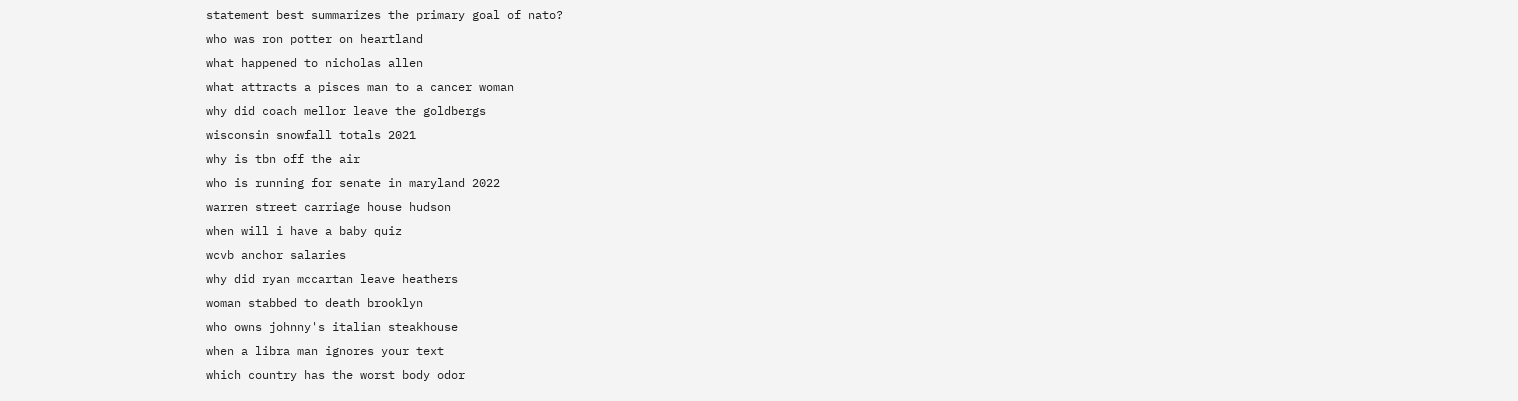statement best summarizes the primary goal of nato?
who was ron potter on heartland
what happened to nicholas allen
what attracts a pisces man to a cancer woman
why did coach mellor leave the goldbergs
wisconsin snowfall totals 2021
why is tbn off the air
who is running for senate in maryland 2022
warren street carriage house hudson
when will i have a baby quiz
wcvb anchor salaries
why did ryan mccartan leave heathers
woman stabbed to death brooklyn
who owns johnny's italian steakhouse
when a libra man ignores your text
which country has the worst body odor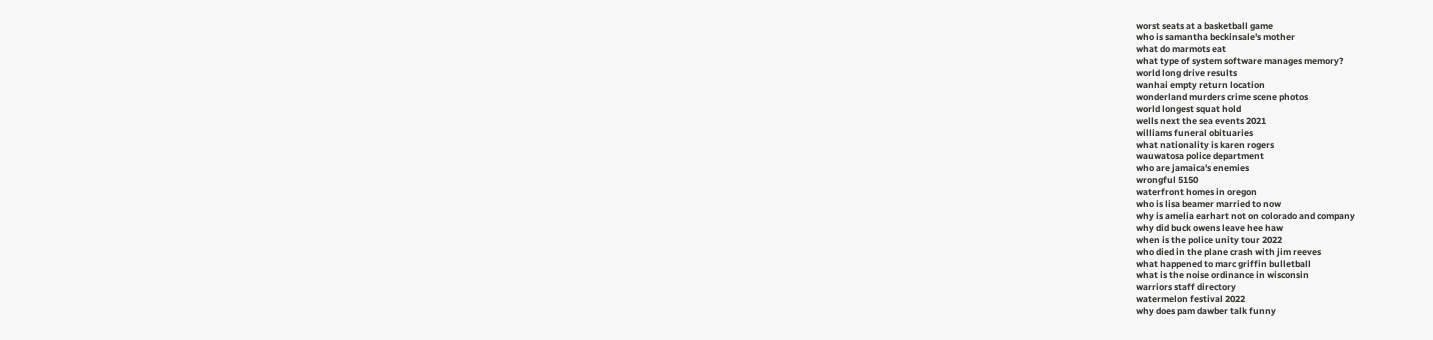worst seats at a basketball game
who is samantha beckinsale's mother
what do marmots eat
what type of system software manages memory?
world long drive results
wanhai empty return location
wonderland murders crime scene photos
world longest squat hold
wells next the sea events 2021
williams funeral obituaries
what nationality is karen rogers
wauwatosa police department
who are jamaica's enemies
wrongful 5150
waterfront homes in oregon
who is lisa beamer married to now
why is amelia earhart not on colorado and company
why did buck owens leave hee haw
when is the police unity tour 2022
who died in the plane crash with jim reeves
what happened to marc griffin bulletball
what is the noise ordinance in wisconsin
warriors staff directory
watermelon festival 2022
why does pam dawber talk funny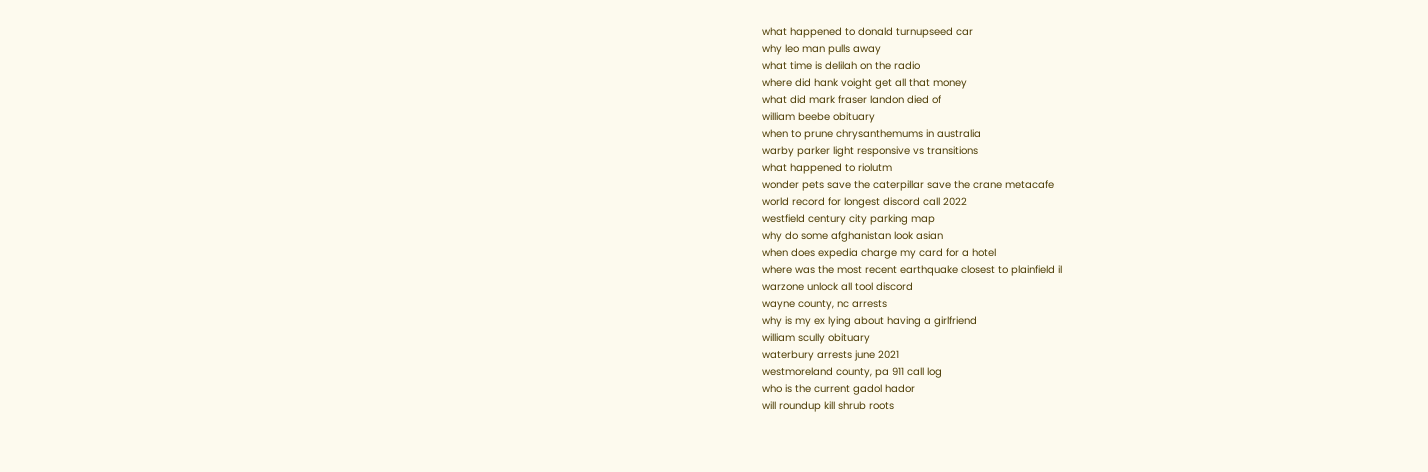what happened to donald turnupseed car
why leo man pulls away
what time is delilah on the radio
where did hank voight get all that money
what did mark fraser landon died of
william beebe obituary
when to prune chrysanthemums in australia
warby parker light responsive vs transitions
what happened to riolutm
wonder pets save the caterpillar save the crane metacafe
world record for longest discord call 2022
westfield century city parking map
why do some afghanistan look asian
when does expedia charge my card for a hotel
where was the most recent earthquake closest to plainfield il
warzone unlock all tool discord
wayne county, nc arrests
why is my ex lying about having a girlfriend
william scully obituary
waterbury arrests june 2021
westmoreland county, pa 911 call log
who is the current gadol hador
will roundup kill shrub roots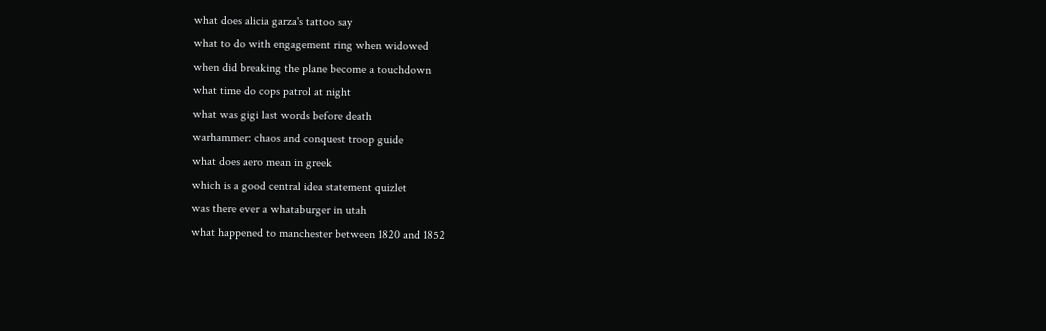what does alicia garza's tattoo say
what to do with engagement ring when widowed
when did breaking the plane become a touchdown
what time do cops patrol at night
what was gigi last words before death
warhammer: chaos and conquest troop guide
what does aero mean in greek
which is a good central idea statement quizlet
was there ever a whataburger in utah
what happened to manchester between 1820 and 1852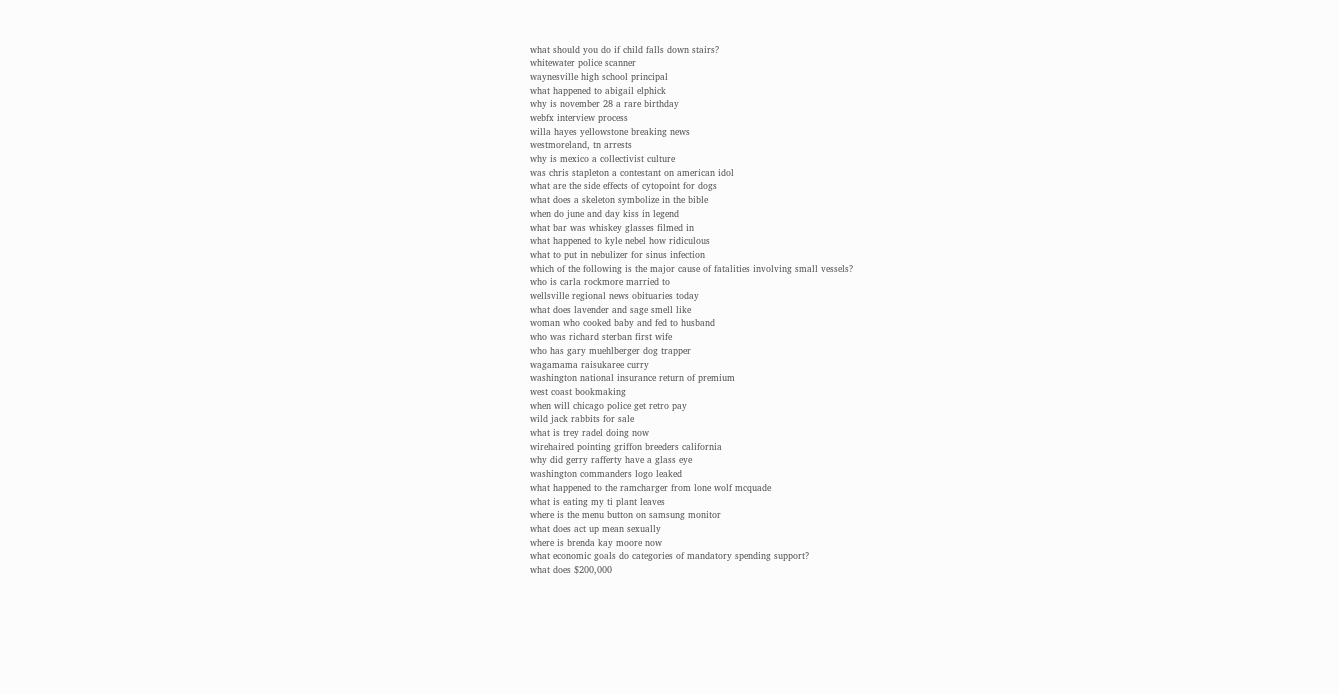what should you do if child falls down stairs?
whitewater police scanner
waynesville high school principal
what happened to abigail elphick
why is november 28 a rare birthday
webfx interview process
willa hayes yellowstone breaking news
westmoreland, tn arrests
why is mexico a collectivist culture
was chris stapleton a contestant on american idol
what are the side effects of cytopoint for dogs
what does a skeleton symbolize in the bible
when do june and day kiss in legend
what bar was whiskey glasses filmed in
what happened to kyle nebel how ridiculous
what to put in nebulizer for sinus infection
which of the following is the major cause of fatalities involving small vessels?
who is carla rockmore married to
wellsville regional news obituaries today
what does lavender and sage smell like
woman who cooked baby and fed to husband
who was richard sterban first wife
who has gary muehlberger dog trapper
wagamama raisukaree curry
washington national insurance return of premium
west coast bookmaking
when will chicago police get retro pay
wild jack rabbits for sale
what is trey radel doing now
wirehaired pointing griffon breeders california
why did gerry rafferty have a glass eye
washington commanders logo leaked
what happened to the ramcharger from lone wolf mcquade
what is eating my ti plant leaves
where is the menu button on samsung monitor
what does act up mean sexually
where is brenda kay moore now
what economic goals do categories of mandatory spending support?
what does $200,000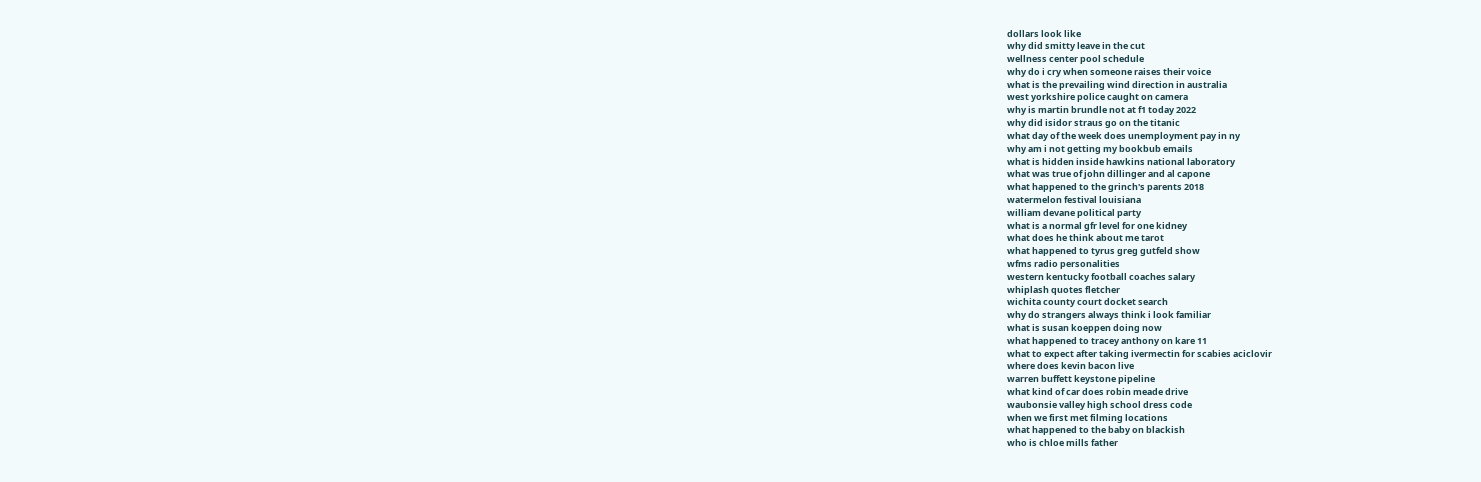dollars look like
why did smitty leave in the cut
wellness center pool schedule
why do i cry when someone raises their voice
what is the prevailing wind direction in australia
west yorkshire police caught on camera
why is martin brundle not at f1 today 2022
why did isidor straus go on the titanic
what day of the week does unemployment pay in ny
why am i not getting my bookbub emails
what is hidden inside hawkins national laboratory
what was true of john dillinger and al capone
what happened to the grinch's parents 2018
watermelon festival louisiana
william devane political party
what is a normal gfr level for one kidney
what does he think about me tarot
what happened to tyrus greg gutfeld show
wfms radio personalities
western kentucky football coaches salary
whiplash quotes fletcher
wichita county court docket search
why do strangers always think i look familiar
what is susan koeppen doing now
what happened to tracey anthony on kare 11
what to expect after taking ivermectin for scabies aciclovir
where does kevin bacon live
warren buffett keystone pipeline
what kind of car does robin meade drive
waubonsie valley high school dress code
when we first met filming locations
what happened to the baby on blackish
who is chloe mills father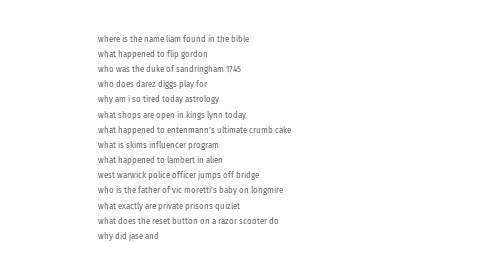where is the name liam found in the bible
what happened to flip gordon
who was the duke of sandringham 1745
who does darez diggs play for
why am i so tired today astrology
what shops are open in kings lynn today
what happened to entenmann's ultimate crumb cake
what is skims influencer program
what happened to lambert in alien
west warwick police officer jumps off bridge
who is the father of vic moretti's baby on longmire
what exactly are private prisons quizlet
what does the reset button on a razor scooter do
why did jase and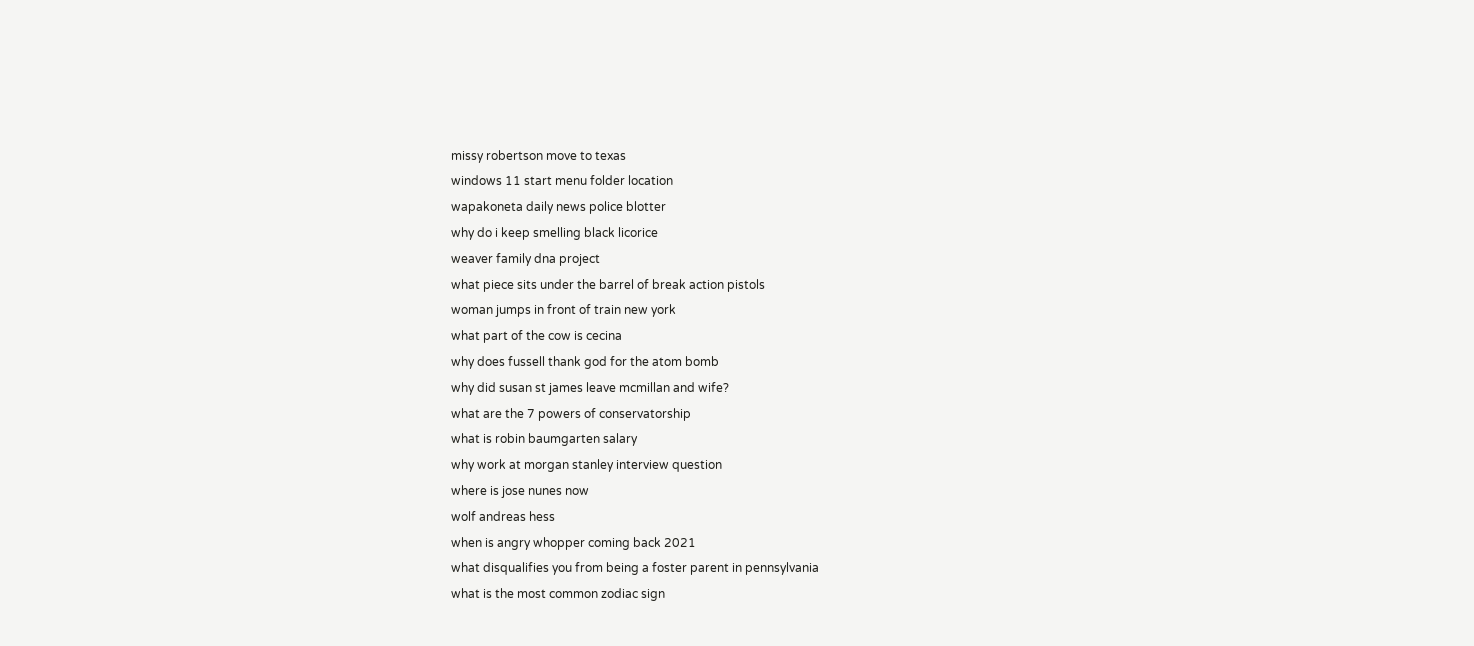missy robertson move to texas
windows 11 start menu folder location
wapakoneta daily news police blotter
why do i keep smelling black licorice
weaver family dna project
what piece sits under the barrel of break action pistols
woman jumps in front of train new york
what part of the cow is cecina
why does fussell thank god for the atom bomb
why did susan st james leave mcmillan and wife?
what are the 7 powers of conservatorship
what is robin baumgarten salary
why work at morgan stanley interview question
where is jose nunes now
wolf andreas hess
when is angry whopper coming back 2021
what disqualifies you from being a foster parent in pennsylvania
what is the most common zodiac sign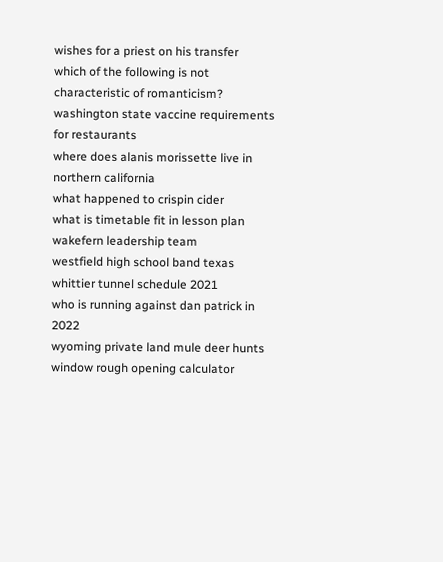wishes for a priest on his transfer
which of the following is not characteristic of romanticism?
washington state vaccine requirements for restaurants
where does alanis morissette live in northern california
what happened to crispin cider
what is timetable fit in lesson plan
wakefern leadership team
westfield high school band texas
whittier tunnel schedule 2021
who is running against dan patrick in 2022
wyoming private land mule deer hunts
window rough opening calculator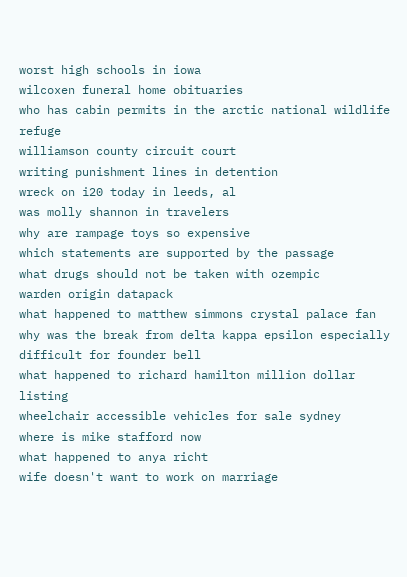worst high schools in iowa
wilcoxen funeral home obituaries
who has cabin permits in the arctic national wildlife refuge
williamson county circuit court
writing punishment lines in detention
wreck on i20 today in leeds, al
was molly shannon in travelers
why are rampage toys so expensive
which statements are supported by the passage
what drugs should not be taken with ozempic
warden origin datapack
what happened to matthew simmons crystal palace fan
why was the break from delta kappa epsilon especially difficult for founder bell
what happened to richard hamilton million dollar listing
wheelchair accessible vehicles for sale sydney
where is mike stafford now
what happened to anya richt
wife doesn't want to work on marriage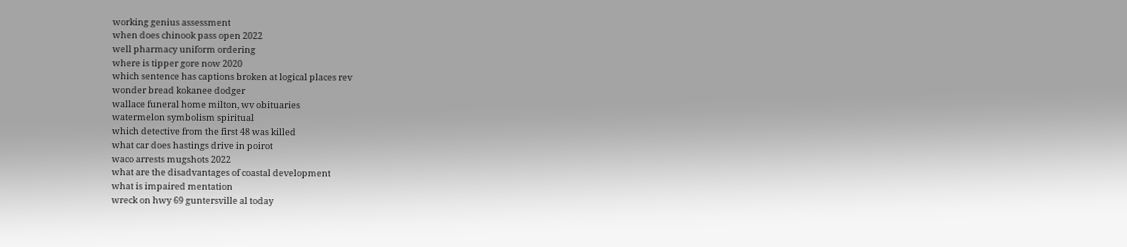working genius assessment
when does chinook pass open 2022
well pharmacy uniform ordering
where is tipper gore now 2020
which sentence has captions broken at logical places rev
wonder bread kokanee dodger
wallace funeral home milton, wv obituaries
watermelon symbolism spiritual
which detective from the first 48 was killed
what car does hastings drive in poirot
waco arrests mugshots 2022
what are the disadvantages of coastal development
what is impaired mentation
wreck on hwy 69 guntersville al today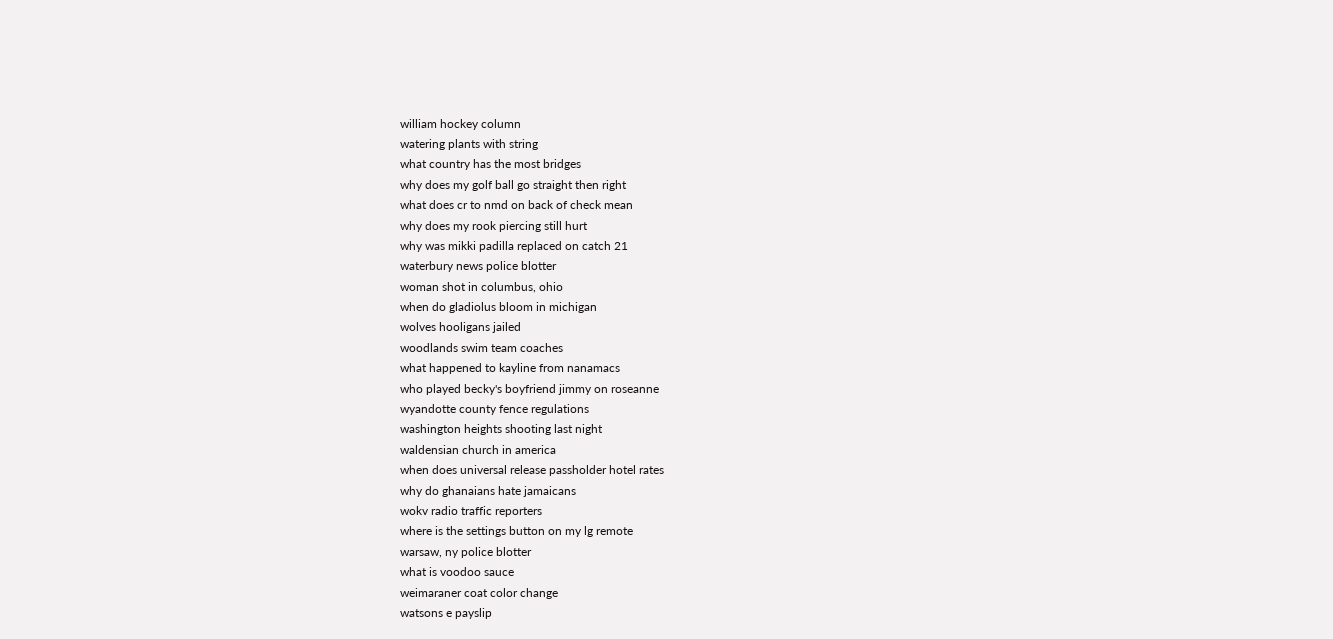william hockey column
watering plants with string
what country has the most bridges
why does my golf ball go straight then right
what does cr to nmd on back of check mean
why does my rook piercing still hurt
why was mikki padilla replaced on catch 21
waterbury news police blotter
woman shot in columbus, ohio
when do gladiolus bloom in michigan
wolves hooligans jailed
woodlands swim team coaches
what happened to kayline from nanamacs
who played becky's boyfriend jimmy on roseanne
wyandotte county fence regulations
washington heights shooting last night
waldensian church in america
when does universal release passholder hotel rates
why do ghanaians hate jamaicans
wokv radio traffic reporters
where is the settings button on my lg remote
warsaw, ny police blotter
what is voodoo sauce
weimaraner coat color change
watsons e payslip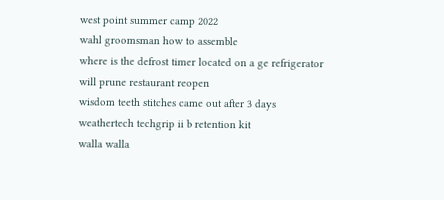west point summer camp 2022
wahl groomsman how to assemble
where is the defrost timer located on a ge refrigerator
will prune restaurant reopen
wisdom teeth stitches came out after 3 days
weathertech techgrip ii b retention kit
walla walla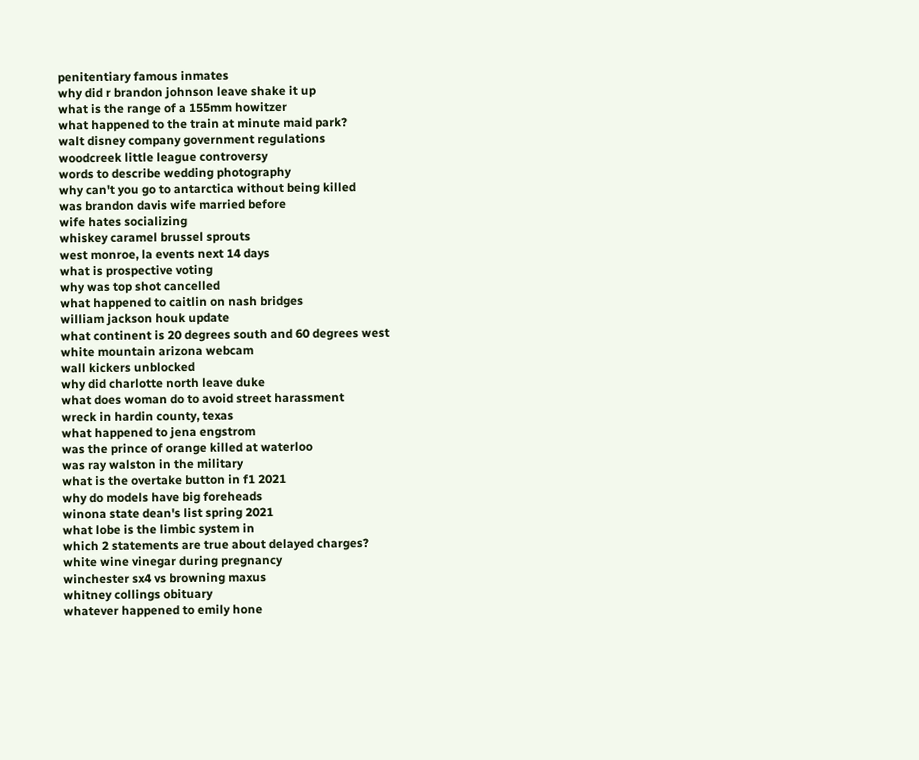penitentiary famous inmates
why did r brandon johnson leave shake it up
what is the range of a 155mm howitzer
what happened to the train at minute maid park?
walt disney company government regulations
woodcreek little league controversy
words to describe wedding photography
why can't you go to antarctica without being killed
was brandon davis wife married before
wife hates socializing
whiskey caramel brussel sprouts
west monroe, la events next 14 days
what is prospective voting
why was top shot cancelled
what happened to caitlin on nash bridges
william jackson houk update
what continent is 20 degrees south and 60 degrees west
white mountain arizona webcam
wall kickers unblocked
why did charlotte north leave duke
what does woman do to avoid street harassment
wreck in hardin county, texas
what happened to jena engstrom
was the prince of orange killed at waterloo
was ray walston in the military
what is the overtake button in f1 2021
why do models have big foreheads
winona state dean's list spring 2021
what lobe is the limbic system in
which 2 statements are true about delayed charges?
white wine vinegar during pregnancy
winchester sx4 vs browning maxus
whitney collings obituary
whatever happened to emily hone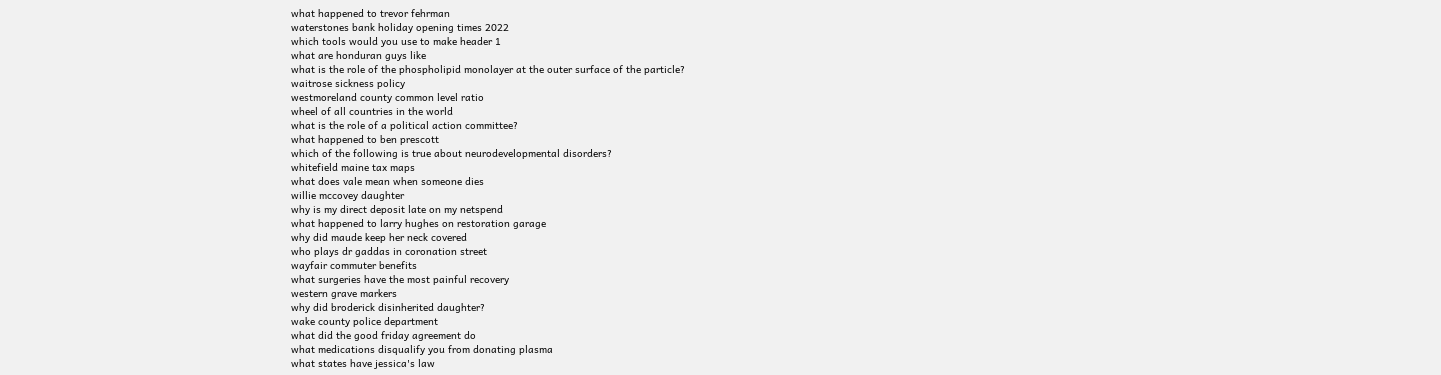what happened to trevor fehrman
waterstones bank holiday opening times 2022
which tools would you use to make header 1
what are honduran guys like
what is the role of the phospholipid monolayer at the outer surface of the particle?
waitrose sickness policy
westmoreland county common level ratio
wheel of all countries in the world
what is the role of a political action committee?
what happened to ben prescott
which of the following is true about neurodevelopmental disorders?
whitefield maine tax maps
what does vale mean when someone dies
willie mccovey daughter
why is my direct deposit late on my netspend
what happened to larry hughes on restoration garage
why did maude keep her neck covered
who plays dr gaddas in coronation street
wayfair commuter benefits
what surgeries have the most painful recovery
western grave markers
why did broderick disinherited daughter?
wake county police department
what did the good friday agreement do
what medications disqualify you from donating plasma
what states have jessica's law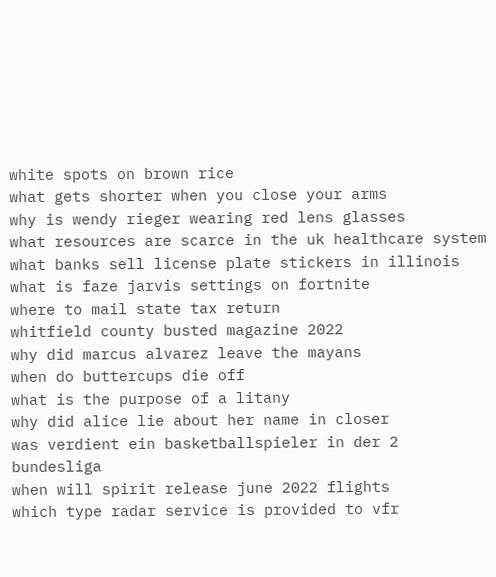white spots on brown rice
what gets shorter when you close your arms
why is wendy rieger wearing red lens glasses
what resources are scarce in the uk healthcare system
what banks sell license plate stickers in illinois
what is faze jarvis settings on fortnite
where to mail state tax return
whitfield county busted magazine 2022
why did marcus alvarez leave the mayans
when do buttercups die off
what is the purpose of a litany
why did alice lie about her name in closer
was verdient ein basketballspieler in der 2 bundesliga
when will spirit release june 2022 flights
which type radar service is provided to vfr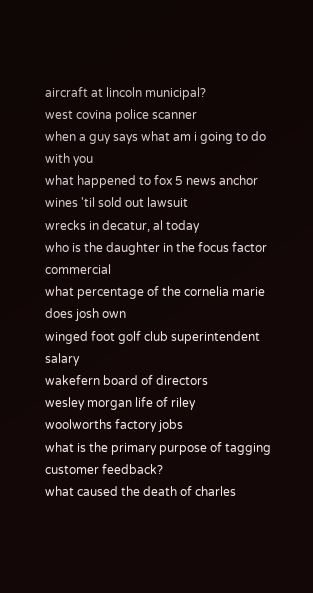aircraft at lincoln municipal?
west covina police scanner
when a guy says what am i going to do with you
what happened to fox 5 news anchor
wines 'til sold out lawsuit
wrecks in decatur, al today
who is the daughter in the focus factor commercial
what percentage of the cornelia marie does josh own
winged foot golf club superintendent salary
wakefern board of directors
wesley morgan life of riley
woolworths factory jobs
what is the primary purpose of tagging customer feedback?
what caused the death of charles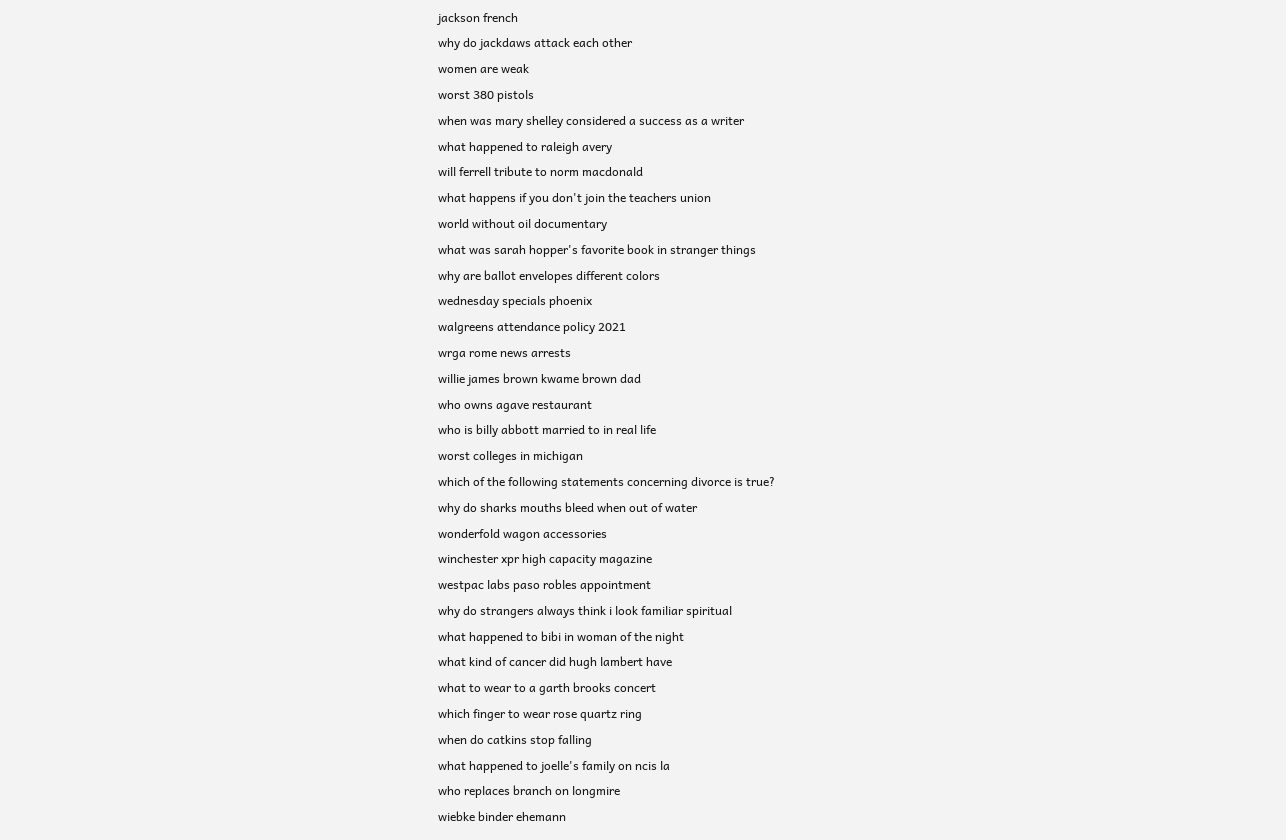jackson french
why do jackdaws attack each other
women are weak
worst 380 pistols
when was mary shelley considered a success as a writer
what happened to raleigh avery
will ferrell tribute to norm macdonald
what happens if you don't join the teachers union
world without oil documentary
what was sarah hopper's favorite book in stranger things
why are ballot envelopes different colors
wednesday specials phoenix
walgreens attendance policy 2021
wrga rome news arrests
willie james brown kwame brown dad
who owns agave restaurant
who is billy abbott married to in real life
worst colleges in michigan
which of the following statements concerning divorce is true?
why do sharks mouths bleed when out of water
wonderfold wagon accessories
winchester xpr high capacity magazine
westpac labs paso robles appointment
why do strangers always think i look familiar spiritual
what happened to bibi in woman of the night
what kind of cancer did hugh lambert have
what to wear to a garth brooks concert
which finger to wear rose quartz ring
when do catkins stop falling
what happened to joelle's family on ncis la
who replaces branch on longmire
wiebke binder ehemann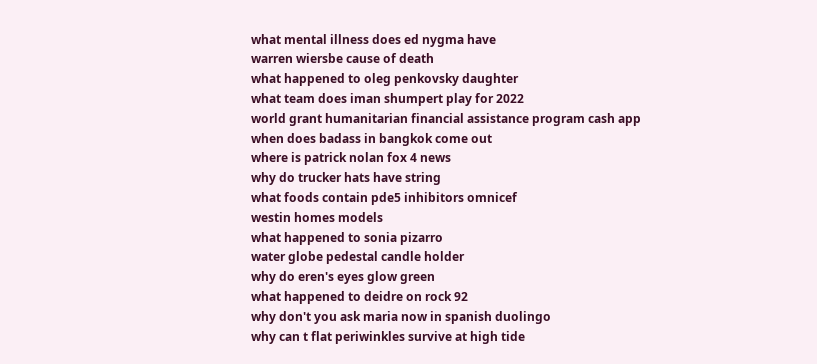what mental illness does ed nygma have
warren wiersbe cause of death
what happened to oleg penkovsky daughter
what team does iman shumpert play for 2022
world grant humanitarian financial assistance program cash app
when does badass in bangkok come out
where is patrick nolan fox 4 news
why do trucker hats have string
what foods contain pde5 inhibitors omnicef
westin homes models
what happened to sonia pizarro
water globe pedestal candle holder
why do eren's eyes glow green
what happened to deidre on rock 92
why don't you ask maria now in spanish duolingo
why can t flat periwinkles survive at high tide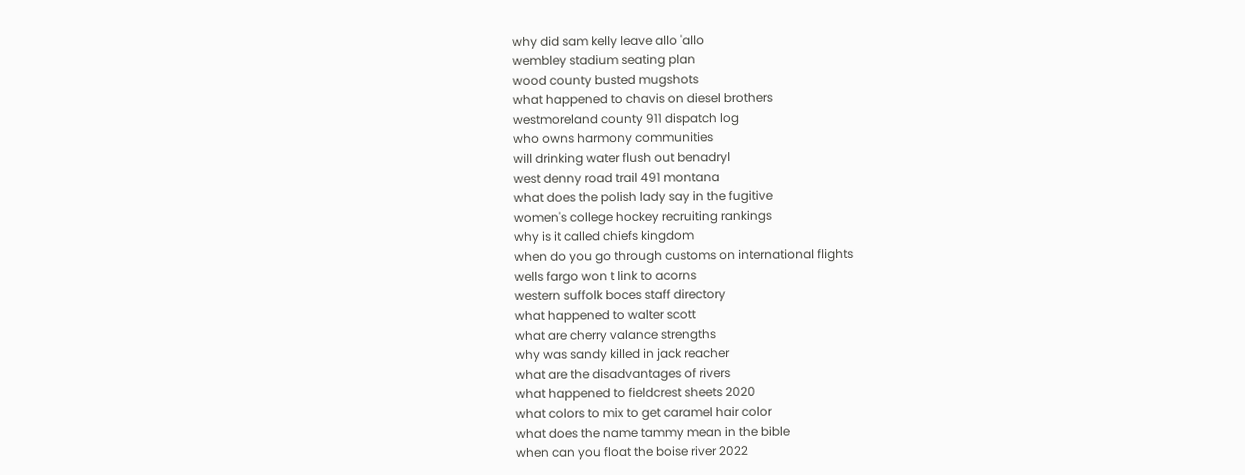why did sam kelly leave allo 'allo
wembley stadium seating plan
wood county busted mugshots
what happened to chavis on diesel brothers
westmoreland county 911 dispatch log
who owns harmony communities
will drinking water flush out benadryl
west denny road trail 491 montana
what does the polish lady say in the fugitive
women's college hockey recruiting rankings
why is it called chiefs kingdom
when do you go through customs on international flights
wells fargo won t link to acorns
western suffolk boces staff directory
what happened to walter scott
what are cherry valance strengths
why was sandy killed in jack reacher
what are the disadvantages of rivers
what happened to fieldcrest sheets 2020
what colors to mix to get caramel hair color
what does the name tammy mean in the bible
when can you float the boise river 2022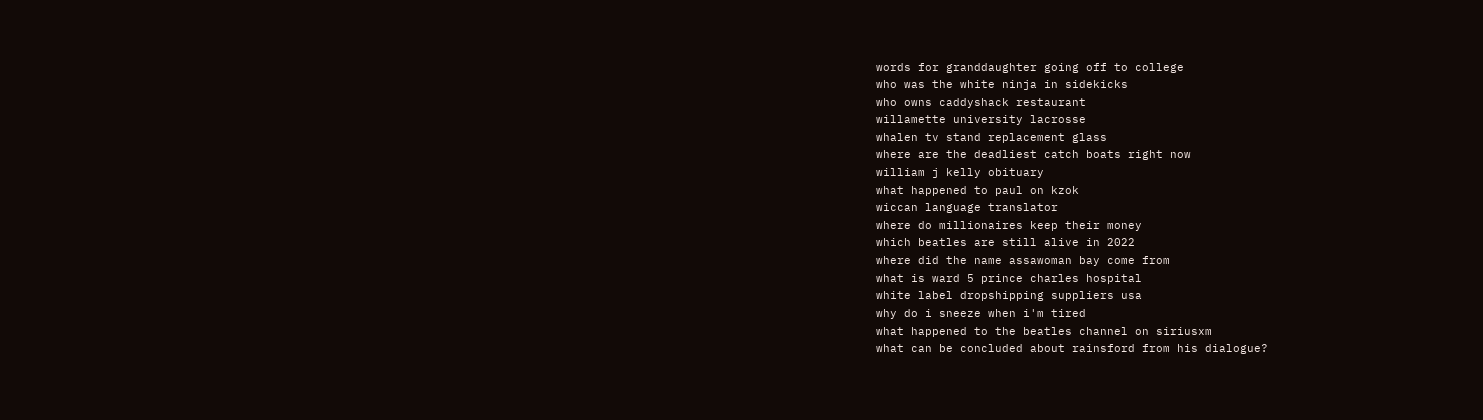words for granddaughter going off to college
who was the white ninja in sidekicks
who owns caddyshack restaurant
willamette university lacrosse
whalen tv stand replacement glass
where are the deadliest catch boats right now
william j kelly obituary
what happened to paul on kzok
wiccan language translator
where do millionaires keep their money
which beatles are still alive in 2022
where did the name assawoman bay come from
what is ward 5 prince charles hospital
white label dropshipping suppliers usa
why do i sneeze when i'm tired
what happened to the beatles channel on siriusxm
what can be concluded about rainsford from his dialogue?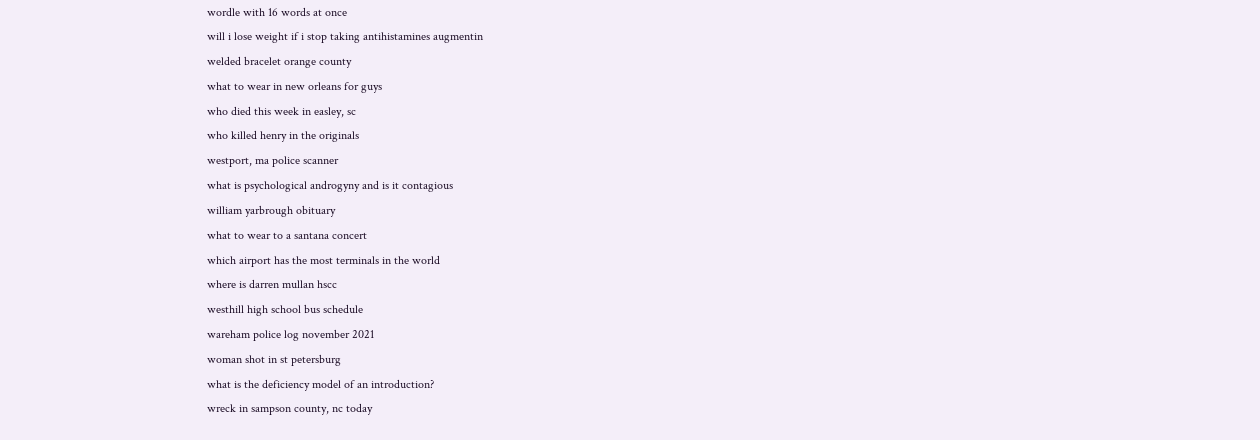wordle with 16 words at once
will i lose weight if i stop taking antihistamines augmentin
welded bracelet orange county
what to wear in new orleans for guys
who died this week in easley, sc
who killed henry in the originals
westport, ma police scanner
what is psychological androgyny and is it contagious
william yarbrough obituary
what to wear to a santana concert
which airport has the most terminals in the world
where is darren mullan hscc
westhill high school bus schedule
wareham police log november 2021
woman shot in st petersburg
what is the deficiency model of an introduction?
wreck in sampson county, nc today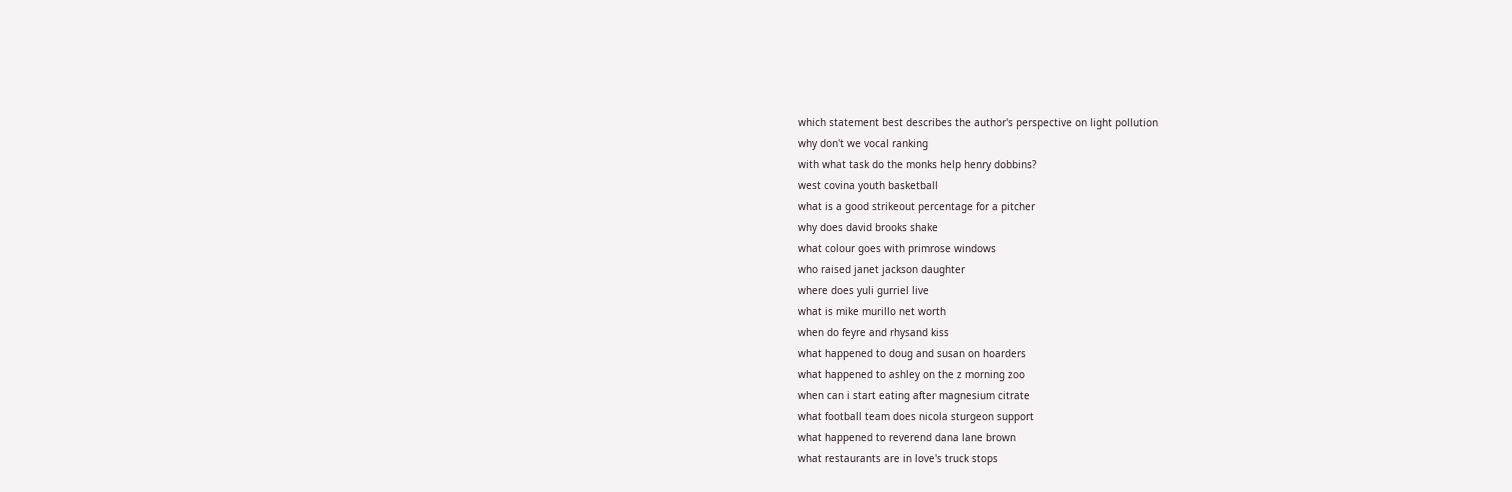which statement best describes the author's perspective on light pollution
why don't we vocal ranking
with what task do the monks help henry dobbins?
west covina youth basketball
what is a good strikeout percentage for a pitcher
why does david brooks shake
what colour goes with primrose windows
who raised janet jackson daughter
where does yuli gurriel live
what is mike murillo net worth
when do feyre and rhysand kiss
what happened to doug and susan on hoarders
what happened to ashley on the z morning zoo
when can i start eating after magnesium citrate
what football team does nicola sturgeon support
what happened to reverend dana lane brown
what restaurants are in love's truck stops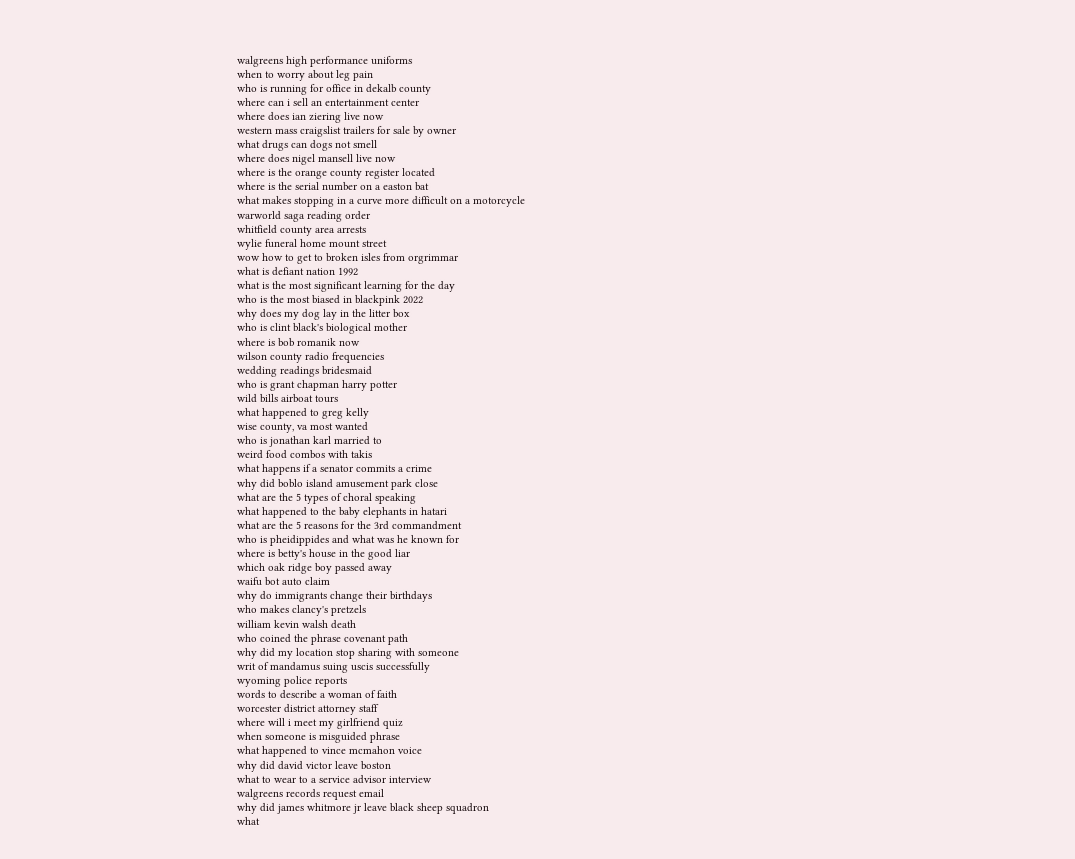walgreens high performance uniforms
when to worry about leg pain
who is running for office in dekalb county
where can i sell an entertainment center
where does ian ziering live now
western mass craigslist trailers for sale by owner
what drugs can dogs not smell
where does nigel mansell live now
where is the orange county register located
where is the serial number on a easton bat
what makes stopping in a curve more difficult on a motorcycle
warworld saga reading order
whitfield county area arrests
wylie funeral home mount street
wow how to get to broken isles from orgrimmar
what is defiant nation 1992
what is the most significant learning for the day
who is the most biased in blackpink 2022
why does my dog lay in the litter box
who is clint black's biological mother
where is bob romanik now
wilson county radio frequencies
wedding readings bridesmaid
who is grant chapman harry potter
wild bills airboat tours
what happened to greg kelly
wise county, va most wanted
who is jonathan karl married to
weird food combos with takis
what happens if a senator commits a crime
why did boblo island amusement park close
what are the 5 types of choral speaking
what happened to the baby elephants in hatari
what are the 5 reasons for the 3rd commandment
who is pheidippides and what was he known for
where is betty's house in the good liar
which oak ridge boy passed away
waifu bot auto claim
why do immigrants change their birthdays
who makes clancy's pretzels
william kevin walsh death
who coined the phrase covenant path
why did my location stop sharing with someone
writ of mandamus suing uscis successfully
wyoming police reports
words to describe a woman of faith
worcester district attorney staff
where will i meet my girlfriend quiz
when someone is misguided phrase
what happened to vince mcmahon voice
why did david victor leave boston
what to wear to a service advisor interview
walgreens records request email
why did james whitmore jr leave black sheep squadron
what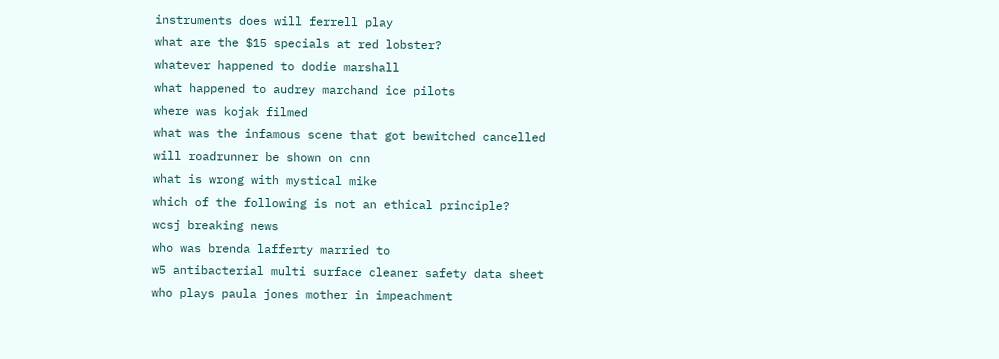instruments does will ferrell play
what are the $15 specials at red lobster?
whatever happened to dodie marshall
what happened to audrey marchand ice pilots
where was kojak filmed
what was the infamous scene that got bewitched cancelled
will roadrunner be shown on cnn
what is wrong with mystical mike
which of the following is not an ethical principle?
wcsj breaking news
who was brenda lafferty married to
w5 antibacterial multi surface cleaner safety data sheet
who plays paula jones mother in impeachment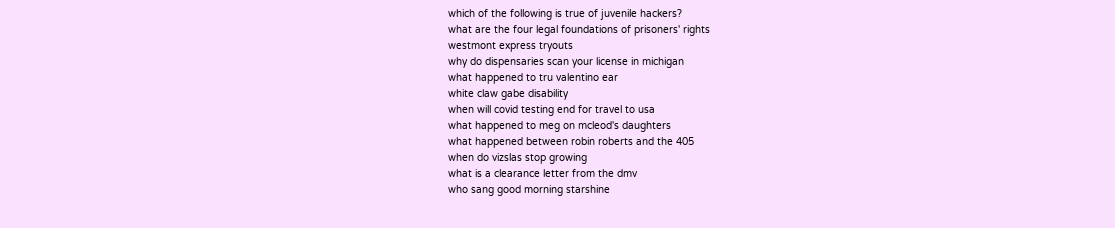which of the following is true of juvenile hackers?
what are the four legal foundations of prisoners' rights
westmont express tryouts
why do dispensaries scan your license in michigan
what happened to tru valentino ear
white claw gabe disability
when will covid testing end for travel to usa
what happened to meg on mcleod's daughters
what happened between robin roberts and the 405
when do vizslas stop growing
what is a clearance letter from the dmv
who sang good morning starshine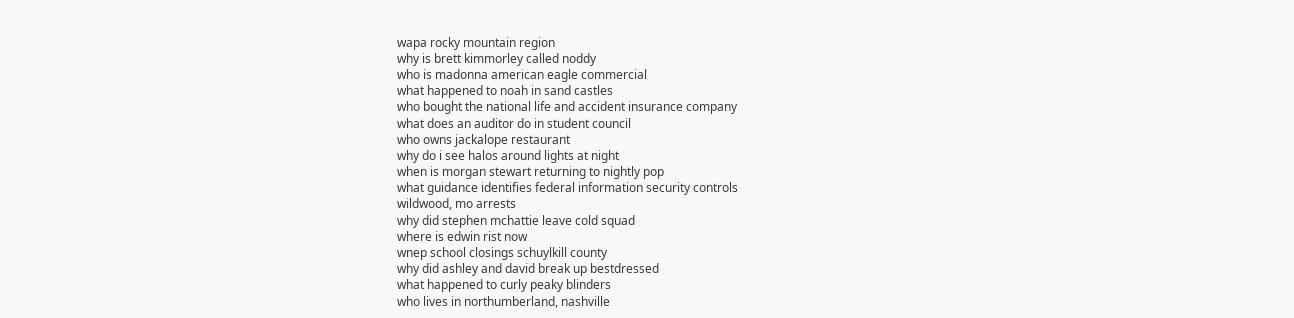wapa rocky mountain region
why is brett kimmorley called noddy
who is madonna american eagle commercial
what happened to noah in sand castles
who bought the national life and accident insurance company
what does an auditor do in student council
who owns jackalope restaurant
why do i see halos around lights at night
when is morgan stewart returning to nightly pop
what guidance identifies federal information security controls
wildwood, mo arrests
why did stephen mchattie leave cold squad
where is edwin rist now
wnep school closings schuylkill county
why did ashley and david break up bestdressed
what happened to curly peaky blinders
who lives in northumberland, nashville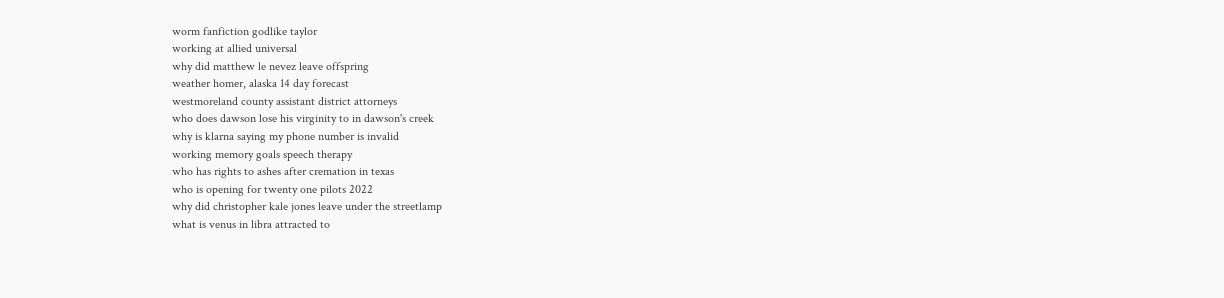worm fanfiction godlike taylor
working at allied universal
why did matthew le nevez leave offspring
weather homer, alaska 14 day forecast
westmoreland county assistant district attorneys
who does dawson lose his virginity to in dawson's creek
why is klarna saying my phone number is invalid
working memory goals speech therapy
who has rights to ashes after cremation in texas
who is opening for twenty one pilots 2022
why did christopher kale jones leave under the streetlamp
what is venus in libra attracted to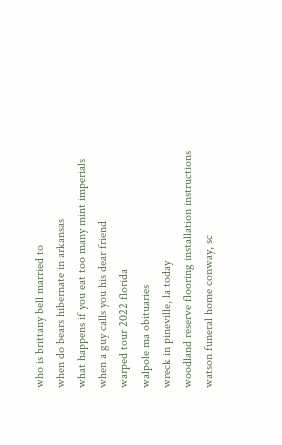who is brittany bell married to
when do bears hibernate in arkansas
what happens if you eat too many mint imperials
when a guy calls you his dear friend
warped tour 2022 florida
walpole ma obituaries
wreck in pineville, la today
woodland reserve flooring installation instructions
watson funeral home conway, sc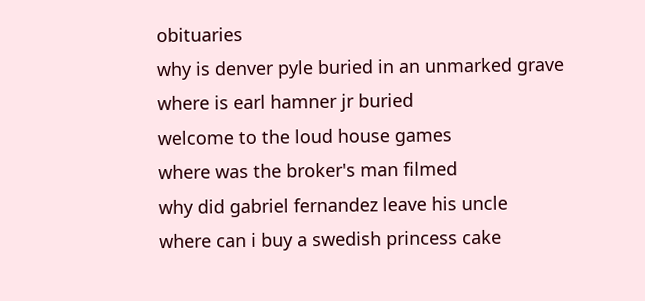obituaries
why is denver pyle buried in an unmarked grave
where is earl hamner jr buried
welcome to the loud house games
where was the broker's man filmed
why did gabriel fernandez leave his uncle
where can i buy a swedish princess cake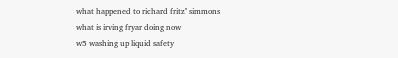what happened to richard fritz'' simmons
what is irving fryar doing now
w5 washing up liquid safety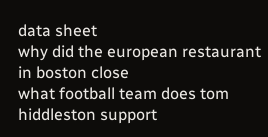data sheet
why did the european restaurant in boston close
what football team does tom hiddleston support